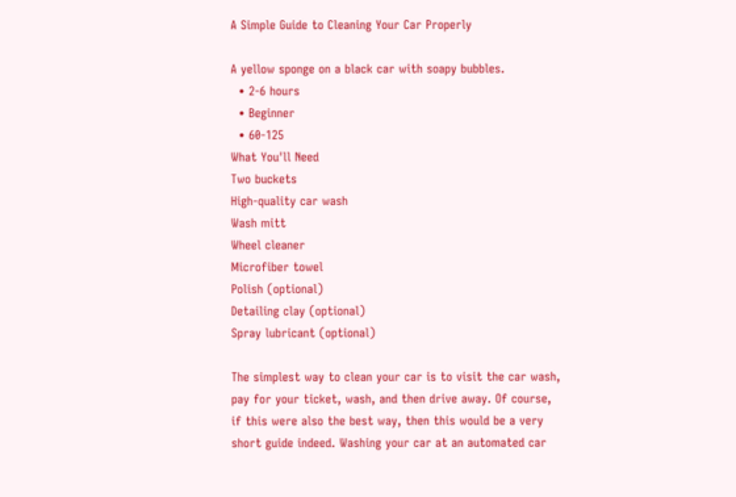A Simple Guide to Cleaning Your Car Properly

A yellow sponge on a black car with soapy bubbles.
  • 2-6 hours
  • Beginner
  • 60-125
What You'll Need
Two buckets
High-quality car wash
Wash mitt
Wheel cleaner
Microfiber towel
Polish (optional)
Detailing clay (optional)
Spray lubricant (optional)

The simplest way to clean your car is to visit the car wash, pay for your ticket, wash, and then drive away. Of course, if this were also the best way, then this would be a very short guide indeed. Washing your car at an automated car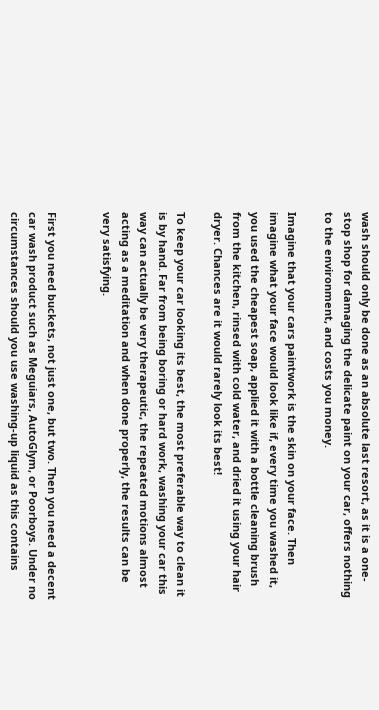wash should only be done as an absolute last resort, as it is a one-stop shop for damaging the delicate paint on your car, offers nothing to the environment, and costs you money.

Imagine that your cars paintwork is the skin on your face. Then imagine what your face would look like if, every time you washed it, you used the cheapest soap, applied it with a bottle cleaning brush from the kitchen, rinsed with cold water, and dried it using your hair dryer. Chances are it would rarely look its best!

To keep your car looking its best, the most preferable way to clean it is by hand. Far from being boring or hard work, washing your car this way can actually be very therapeutic, the repeated motions almost acting as a meditation and when done properly, the results can be very satisfying.


First you need buckets, not just one, but two. Then you need a decent car wash product such as Meguiars, AutoGlym, or Poorboys. Under no circumstances should you use washing-up liquid as this contains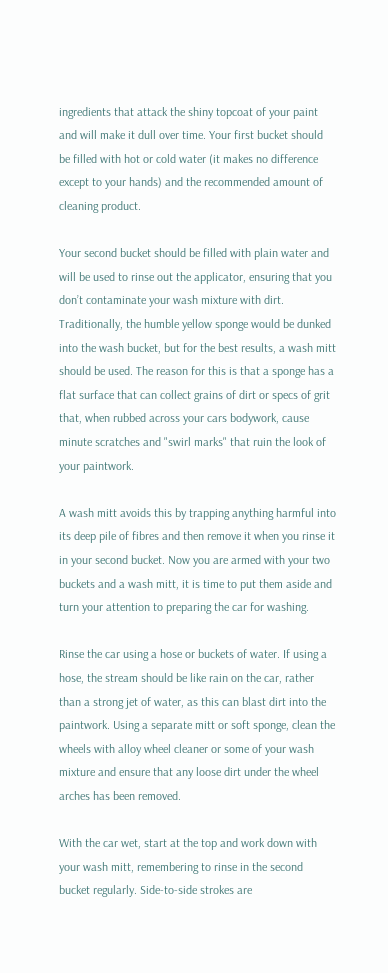ingredients that attack the shiny topcoat of your paint and will make it dull over time. Your first bucket should be filled with hot or cold water (it makes no difference except to your hands) and the recommended amount of cleaning product.

Your second bucket should be filled with plain water and will be used to rinse out the applicator, ensuring that you don’t contaminate your wash mixture with dirt. Traditionally, the humble yellow sponge would be dunked into the wash bucket, but for the best results, a wash mitt should be used. The reason for this is that a sponge has a flat surface that can collect grains of dirt or specs of grit that, when rubbed across your cars bodywork, cause minute scratches and "swirl marks" that ruin the look of your paintwork.

A wash mitt avoids this by trapping anything harmful into its deep pile of fibres and then remove it when you rinse it in your second bucket. Now you are armed with your two buckets and a wash mitt, it is time to put them aside and turn your attention to preparing the car for washing.

Rinse the car using a hose or buckets of water. If using a hose, the stream should be like rain on the car, rather than a strong jet of water, as this can blast dirt into the paintwork. Using a separate mitt or soft sponge, clean the wheels with alloy wheel cleaner or some of your wash mixture and ensure that any loose dirt under the wheel arches has been removed.

With the car wet, start at the top and work down with your wash mitt, remembering to rinse in the second bucket regularly. Side-to-side strokes are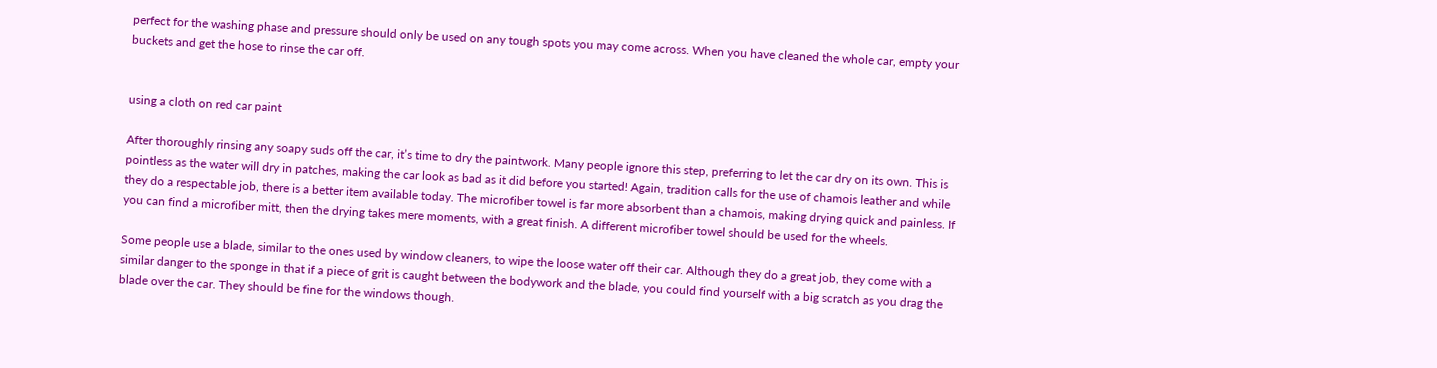perfect for the washing phase and pressure should only be used on any tough spots you may come across. When you have cleaned the whole car, empty your buckets and get the hose to rinse the car off.


using a cloth on red car paint

After thoroughly rinsing any soapy suds off the car, it’s time to dry the paintwork. Many people ignore this step, preferring to let the car dry on its own. This is pointless as the water will dry in patches, making the car look as bad as it did before you started! Again, tradition calls for the use of chamois leather and while they do a respectable job, there is a better item available today. The microfiber towel is far more absorbent than a chamois, making drying quick and painless. If you can find a microfiber mitt, then the drying takes mere moments, with a great finish. A different microfiber towel should be used for the wheels.

Some people use a blade, similar to the ones used by window cleaners, to wipe the loose water off their car. Although they do a great job, they come with a similar danger to the sponge in that if a piece of grit is caught between the bodywork and the blade, you could find yourself with a big scratch as you drag the blade over the car. They should be fine for the windows though.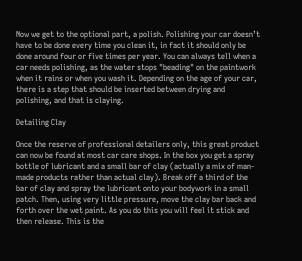Now we get to the optional part, a polish. Polishing your car doesn’t have to be done every time you clean it, in fact it should only be done around four or five times per year. You can always tell when a car needs polishing, as the water stops "beading" on the paintwork when it rains or when you wash it. Depending on the age of your car, there is a step that should be inserted between drying and polishing, and that is claying.

Detailing Clay

Once the reserve of professional detailers only, this great product can now be found at most car care shops. In the box you get a spray bottle of lubricant and a small bar of clay (actually a mix of man-made products rather than actual clay). Break off a third of the bar of clay and spray the lubricant onto your bodywork in a small patch. Then, using very little pressure, move the clay bar back and forth over the wet paint. As you do this you will feel it stick and then release. This is the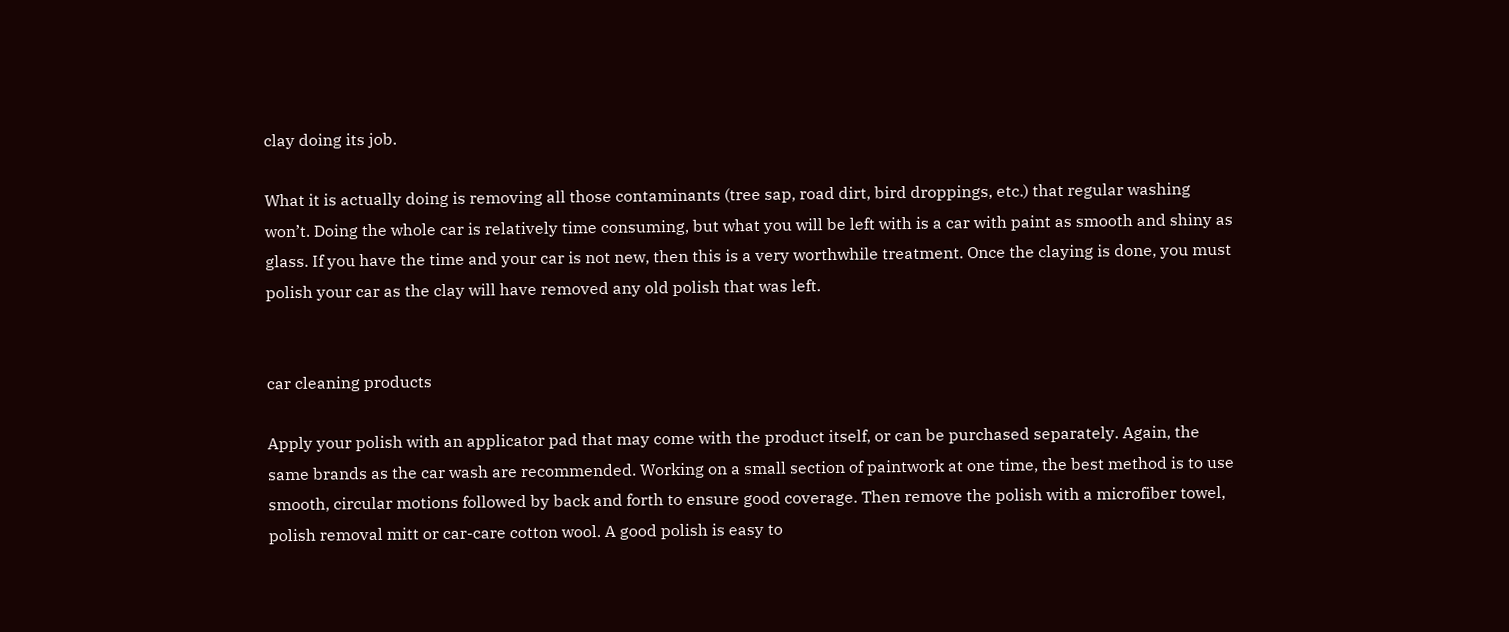clay doing its job.

What it is actually doing is removing all those contaminants (tree sap, road dirt, bird droppings, etc.) that regular washing won’t. Doing the whole car is relatively time consuming, but what you will be left with is a car with paint as smooth and shiny as glass. If you have the time and your car is not new, then this is a very worthwhile treatment. Once the claying is done, you must polish your car as the clay will have removed any old polish that was left.


car cleaning products

Apply your polish with an applicator pad that may come with the product itself, or can be purchased separately. Again, the same brands as the car wash are recommended. Working on a small section of paintwork at one time, the best method is to use smooth, circular motions followed by back and forth to ensure good coverage. Then remove the polish with a microfiber towel, polish removal mitt or car-care cotton wool. A good polish is easy to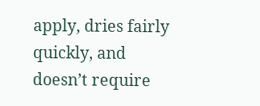apply, dries fairly quickly, and doesn’t require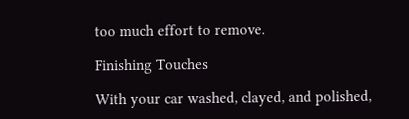too much effort to remove.

Finishing Touches

With your car washed, clayed, and polished,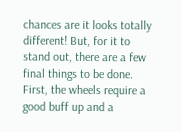chances are it looks totally different! But, for it to stand out, there are a few final things to be done. First, the wheels require a good buff up and a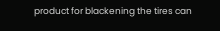product for blackening the tires can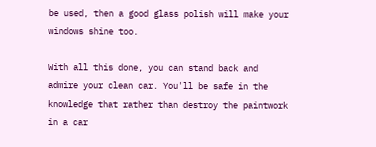be used, then a good glass polish will make your windows shine too.

With all this done, you can stand back and admire your clean car. You'll be safe in the knowledge that rather than destroy the paintwork in a car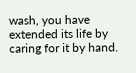wash, you have extended its life by caring for it by hand.